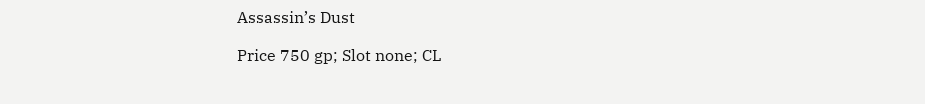Assassin’s Dust

Price 750 gp; Slot none; CL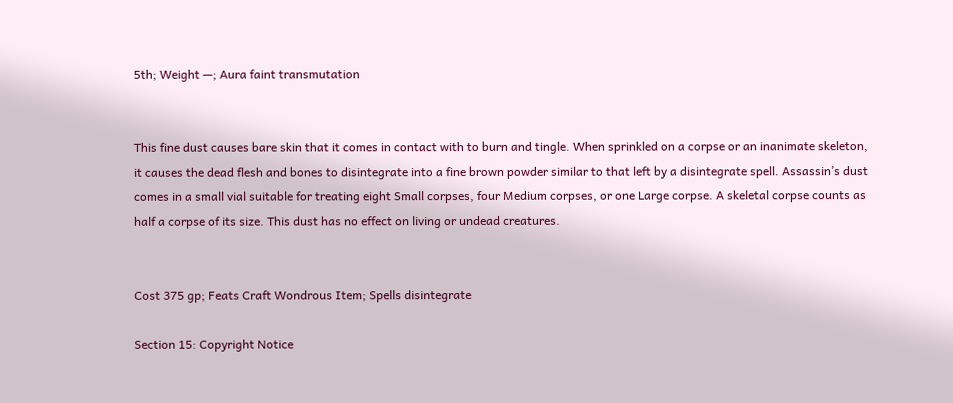5th; Weight —; Aura faint transmutation


This fine dust causes bare skin that it comes in contact with to burn and tingle. When sprinkled on a corpse or an inanimate skeleton, it causes the dead flesh and bones to disintegrate into a fine brown powder similar to that left by a disintegrate spell. Assassin’s dust comes in a small vial suitable for treating eight Small corpses, four Medium corpses, or one Large corpse. A skeletal corpse counts as half a corpse of its size. This dust has no effect on living or undead creatures.


Cost 375 gp; Feats Craft Wondrous Item; Spells disintegrate

Section 15: Copyright Notice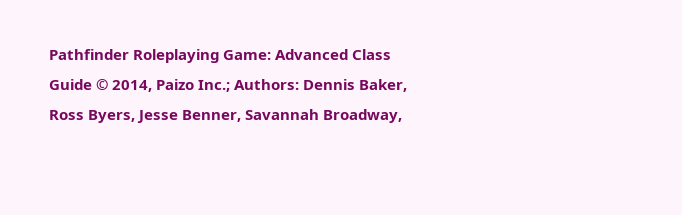Pathfinder Roleplaying Game: Advanced Class Guide © 2014, Paizo Inc.; Authors: Dennis Baker, Ross Byers, Jesse Benner, Savannah Broadway,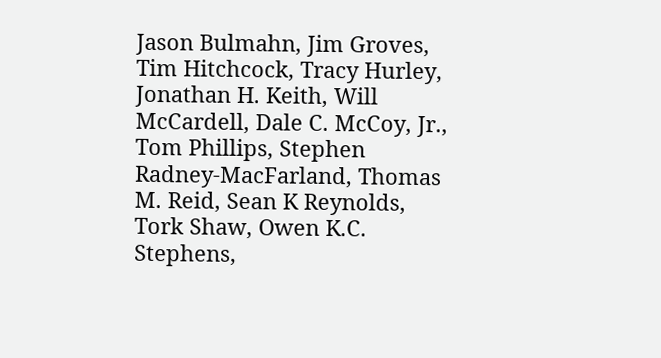Jason Bulmahn, Jim Groves, Tim Hitchcock, Tracy Hurley, Jonathan H. Keith, Will McCardell, Dale C. McCoy, Jr., Tom Phillips, Stephen Radney-MacFarland, Thomas M. Reid, Sean K Reynolds, Tork Shaw, Owen K.C. Stephens,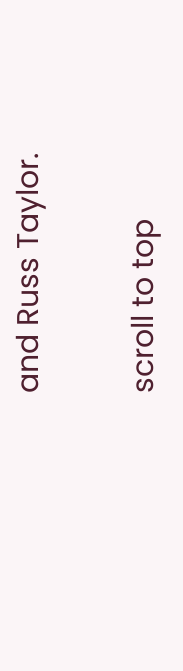and Russ Taylor.

scroll to top